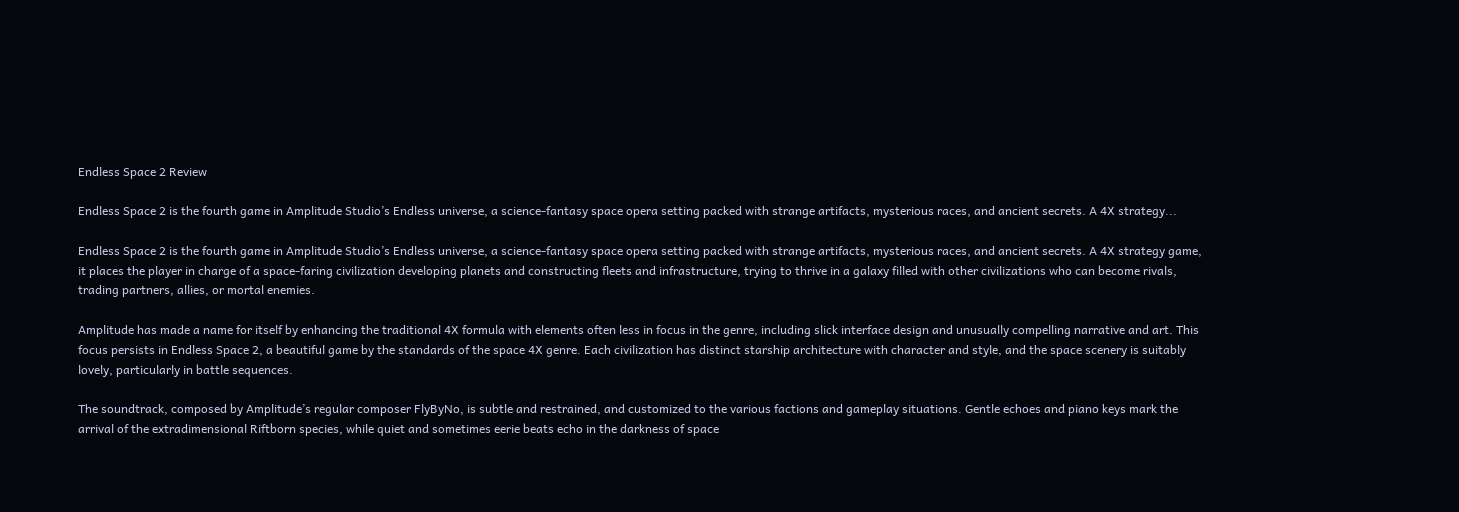Endless Space 2 Review

Endless Space 2 is the fourth game in Amplitude Studio’s Endless universe, a science-fantasy space opera setting packed with strange artifacts, mysterious races, and ancient secrets. A 4X strategy...

Endless Space 2 is the fourth game in Amplitude Studio’s Endless universe, a science-fantasy space opera setting packed with strange artifacts, mysterious races, and ancient secrets. A 4X strategy game, it places the player in charge of a space-faring civilization developing planets and constructing fleets and infrastructure, trying to thrive in a galaxy filled with other civilizations who can become rivals, trading partners, allies, or mortal enemies.

Amplitude has made a name for itself by enhancing the traditional 4X formula with elements often less in focus in the genre, including slick interface design and unusually compelling narrative and art. This focus persists in Endless Space 2, a beautiful game by the standards of the space 4X genre. Each civilization has distinct starship architecture with character and style, and the space scenery is suitably lovely, particularly in battle sequences.

The soundtrack, composed by Amplitude’s regular composer FlyByNo, is subtle and restrained, and customized to the various factions and gameplay situations. Gentle echoes and piano keys mark the arrival of the extradimensional Riftborn species, while quiet and sometimes eerie beats echo in the darkness of space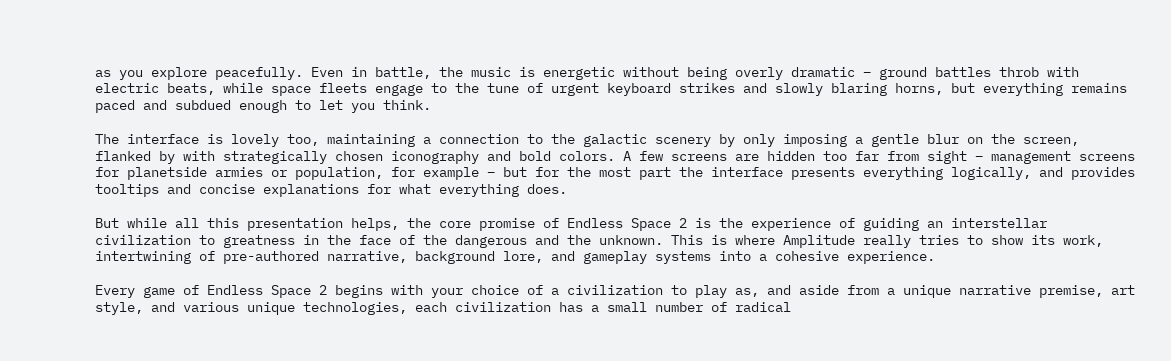as you explore peacefully. Even in battle, the music is energetic without being overly dramatic – ground battles throb with electric beats, while space fleets engage to the tune of urgent keyboard strikes and slowly blaring horns, but everything remains paced and subdued enough to let you think.

The interface is lovely too, maintaining a connection to the galactic scenery by only imposing a gentle blur on the screen, flanked by with strategically chosen iconography and bold colors. A few screens are hidden too far from sight – management screens for planetside armies or population, for example – but for the most part the interface presents everything logically, and provides tooltips and concise explanations for what everything does.

But while all this presentation helps, the core promise of Endless Space 2 is the experience of guiding an interstellar civilization to greatness in the face of the dangerous and the unknown. This is where Amplitude really tries to show its work, intertwining of pre-authored narrative, background lore, and gameplay systems into a cohesive experience.

Every game of Endless Space 2 begins with your choice of a civilization to play as, and aside from a unique narrative premise, art style, and various unique technologies, each civilization has a small number of radical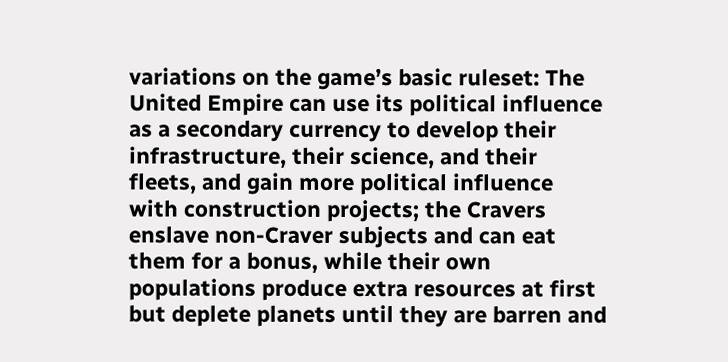variations on the game’s basic ruleset: The United Empire can use its political influence as a secondary currency to develop their infrastructure, their science, and their fleets, and gain more political influence with construction projects; the Cravers enslave non-Craver subjects and can eat them for a bonus, while their own populations produce extra resources at first but deplete planets until they are barren and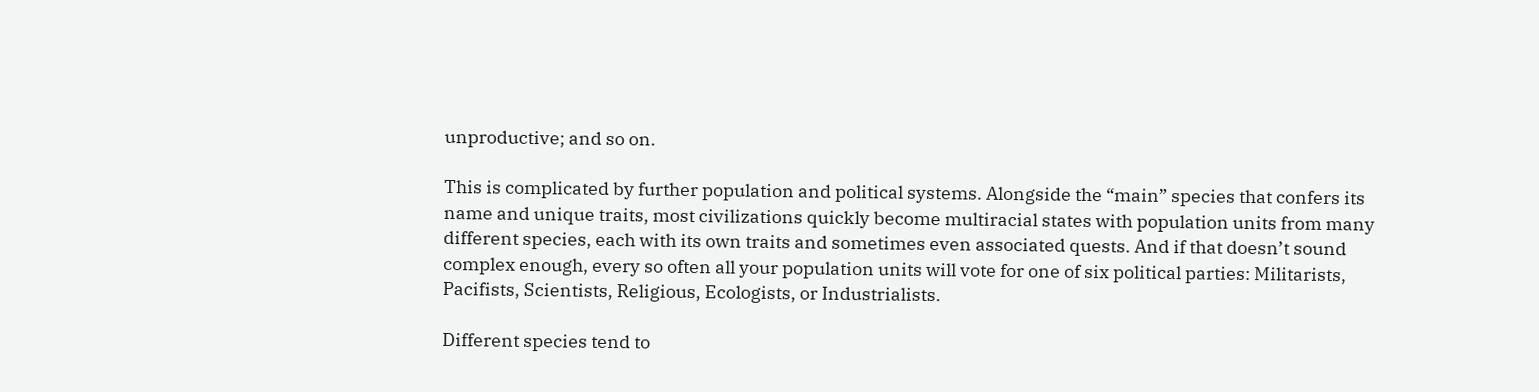unproductive; and so on.

This is complicated by further population and political systems. Alongside the “main” species that confers its name and unique traits, most civilizations quickly become multiracial states with population units from many different species, each with its own traits and sometimes even associated quests. And if that doesn’t sound complex enough, every so often all your population units will vote for one of six political parties: Militarists, Pacifists, Scientists, Religious, Ecologists, or Industrialists.

Different species tend to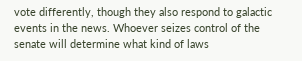vote differently, though they also respond to galactic events in the news. Whoever seizes control of the senate will determine what kind of laws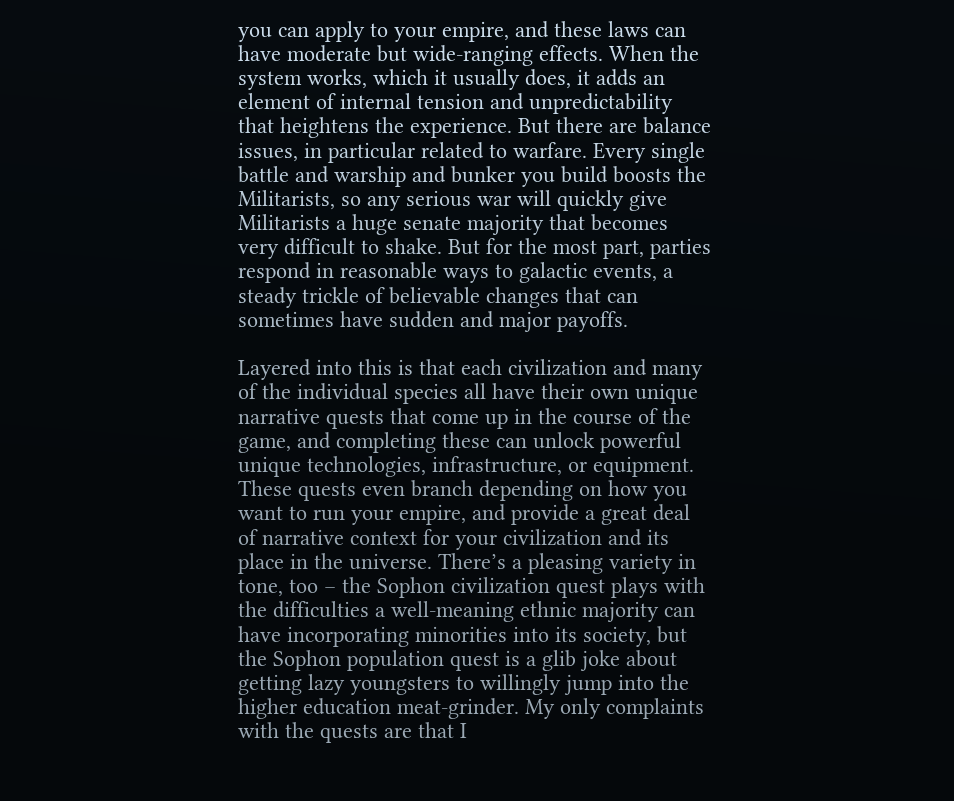you can apply to your empire, and these laws can have moderate but wide-ranging effects. When the system works, which it usually does, it adds an element of internal tension and unpredictability that heightens the experience. But there are balance issues, in particular related to warfare. Every single battle and warship and bunker you build boosts the Militarists, so any serious war will quickly give Militarists a huge senate majority that becomes very difficult to shake. But for the most part, parties respond in reasonable ways to galactic events, a steady trickle of believable changes that can sometimes have sudden and major payoffs.

Layered into this is that each civilization and many of the individual species all have their own unique narrative quests that come up in the course of the game, and completing these can unlock powerful unique technologies, infrastructure, or equipment. These quests even branch depending on how you want to run your empire, and provide a great deal of narrative context for your civilization and its place in the universe. There’s a pleasing variety in tone, too – the Sophon civilization quest plays with the difficulties a well-meaning ethnic majority can have incorporating minorities into its society, but the Sophon population quest is a glib joke about getting lazy youngsters to willingly jump into the higher education meat-grinder. My only complaints with the quests are that I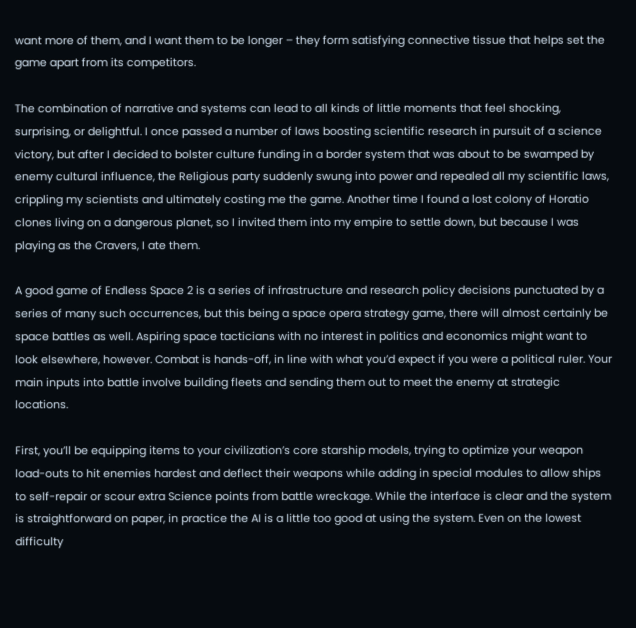want more of them, and I want them to be longer – they form satisfying connective tissue that helps set the game apart from its competitors.

The combination of narrative and systems can lead to all kinds of little moments that feel shocking, surprising, or delightful. I once passed a number of laws boosting scientific research in pursuit of a science victory, but after I decided to bolster culture funding in a border system that was about to be swamped by enemy cultural influence, the Religious party suddenly swung into power and repealed all my scientific laws, crippling my scientists and ultimately costing me the game. Another time I found a lost colony of Horatio clones living on a dangerous planet, so I invited them into my empire to settle down, but because I was playing as the Cravers, I ate them.

A good game of Endless Space 2 is a series of infrastructure and research policy decisions punctuated by a series of many such occurrences, but this being a space opera strategy game, there will almost certainly be space battles as well. Aspiring space tacticians with no interest in politics and economics might want to look elsewhere, however. Combat is hands-off, in line with what you’d expect if you were a political ruler. Your main inputs into battle involve building fleets and sending them out to meet the enemy at strategic locations.

First, you’ll be equipping items to your civilization’s core starship models, trying to optimize your weapon load-outs to hit enemies hardest and deflect their weapons while adding in special modules to allow ships to self-repair or scour extra Science points from battle wreckage. While the interface is clear and the system is straightforward on paper, in practice the AI is a little too good at using the system. Even on the lowest difficulty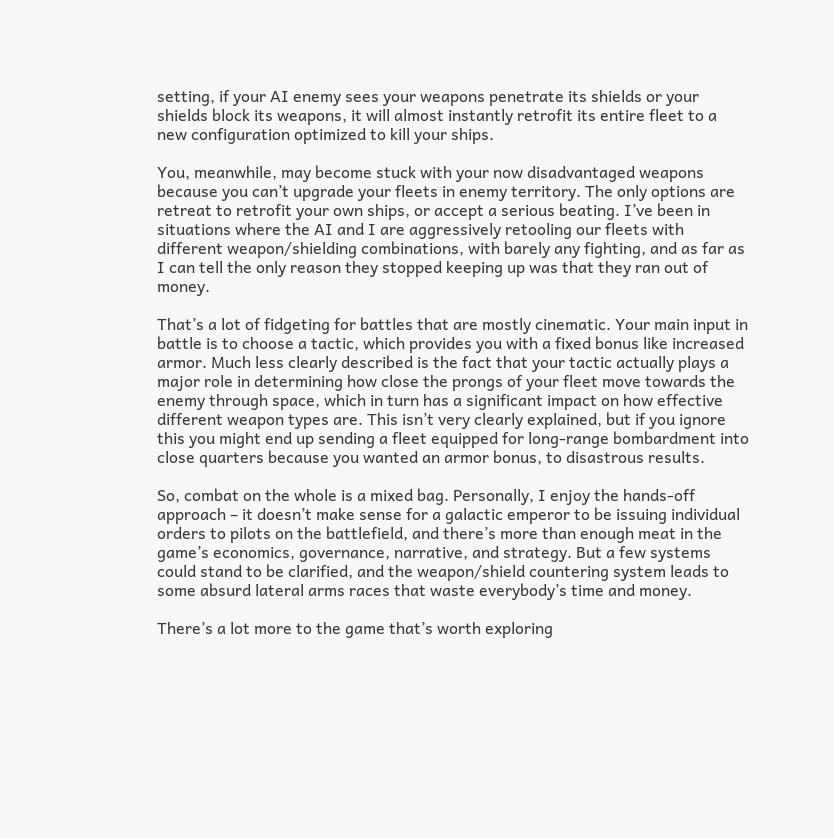setting, if your AI enemy sees your weapons penetrate its shields or your shields block its weapons, it will almost instantly retrofit its entire fleet to a new configuration optimized to kill your ships.

You, meanwhile, may become stuck with your now disadvantaged weapons because you can’t upgrade your fleets in enemy territory. The only options are retreat to retrofit your own ships, or accept a serious beating. I’ve been in situations where the AI and I are aggressively retooling our fleets with different weapon/shielding combinations, with barely any fighting, and as far as I can tell the only reason they stopped keeping up was that they ran out of money.

That’s a lot of fidgeting for battles that are mostly cinematic. Your main input in battle is to choose a tactic, which provides you with a fixed bonus like increased armor. Much less clearly described is the fact that your tactic actually plays a major role in determining how close the prongs of your fleet move towards the enemy through space, which in turn has a significant impact on how effective different weapon types are. This isn’t very clearly explained, but if you ignore this you might end up sending a fleet equipped for long-range bombardment into close quarters because you wanted an armor bonus, to disastrous results.

So, combat on the whole is a mixed bag. Personally, I enjoy the hands-off approach – it doesn’t make sense for a galactic emperor to be issuing individual orders to pilots on the battlefield, and there’s more than enough meat in the game’s economics, governance, narrative, and strategy. But a few systems could stand to be clarified, and the weapon/shield countering system leads to some absurd lateral arms races that waste everybody’s time and money.

There’s a lot more to the game that’s worth exploring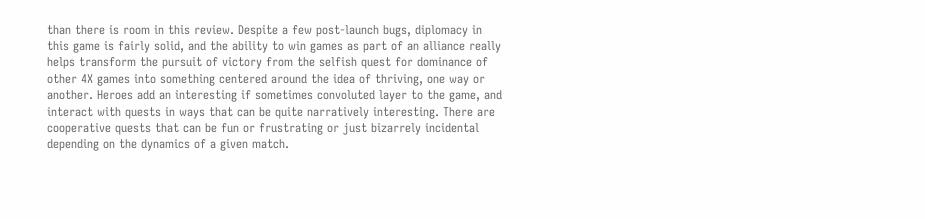than there is room in this review. Despite a few post-launch bugs, diplomacy in this game is fairly solid, and the ability to win games as part of an alliance really helps transform the pursuit of victory from the selfish quest for dominance of other 4X games into something centered around the idea of thriving, one way or another. Heroes add an interesting if sometimes convoluted layer to the game, and interact with quests in ways that can be quite narratively interesting. There are cooperative quests that can be fun or frustrating or just bizarrely incidental depending on the dynamics of a given match.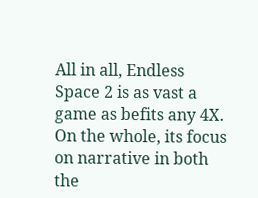All in all, Endless Space 2 is as vast a game as befits any 4X. On the whole, its focus on narrative in both the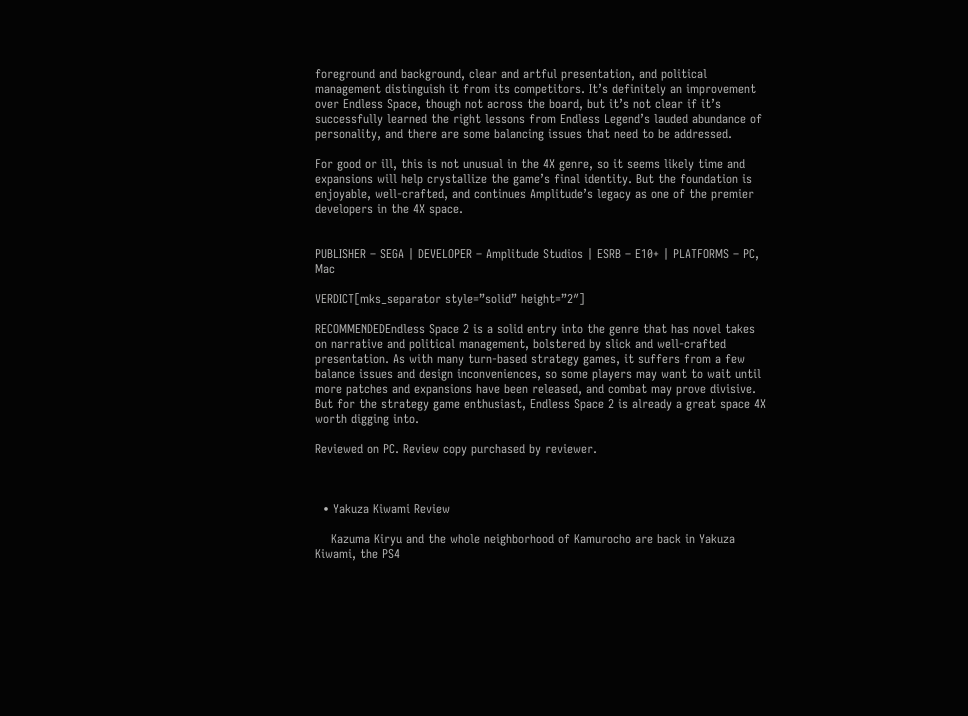foreground and background, clear and artful presentation, and political management distinguish it from its competitors. It’s definitely an improvement over Endless Space, though not across the board, but it’s not clear if it’s successfully learned the right lessons from Endless Legend’s lauded abundance of personality, and there are some balancing issues that need to be addressed.

For good or ill, this is not unusual in the 4X genre, so it seems likely time and expansions will help crystallize the game’s final identity. But the foundation is enjoyable, well-crafted, and continues Amplitude’s legacy as one of the premier developers in the 4X space.


PUBLISHER – SEGA | DEVELOPER – Amplitude Studios | ESRB – E10+ | PLATFORMS – PC, Mac

VERDICT[mks_separator style=”solid” height=”2″]

RECOMMENDEDEndless Space 2 is a solid entry into the genre that has novel takes on narrative and political management, bolstered by slick and well-crafted presentation. As with many turn-based strategy games, it suffers from a few balance issues and design inconveniences, so some players may want to wait until more patches and expansions have been released, and combat may prove divisive. But for the strategy game enthusiast, Endless Space 2 is already a great space 4X worth digging into.

Reviewed on PC. Review copy purchased by reviewer.



  • Yakuza Kiwami Review

    Kazuma Kiryu and the whole neighborhood of Kamurocho are back in Yakuza Kiwami, the PS4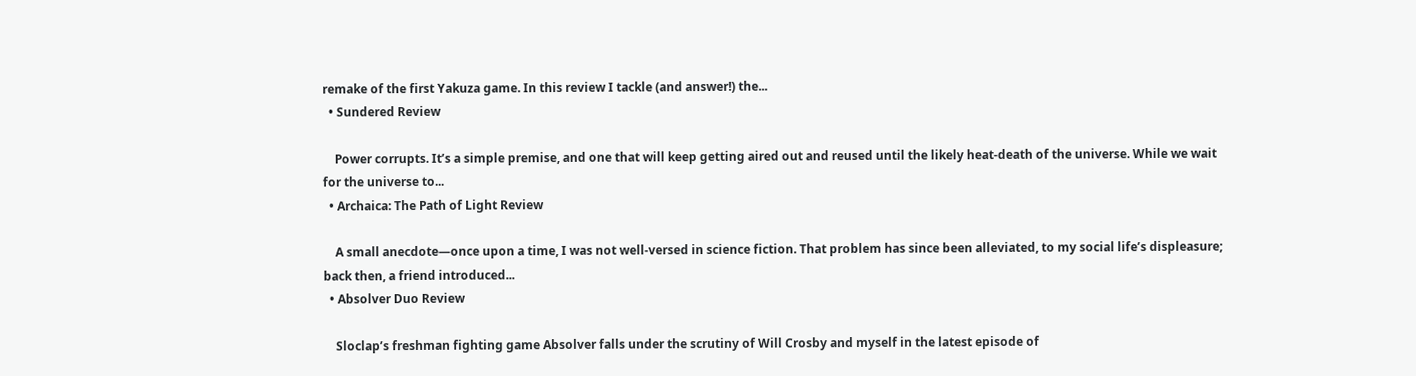remake of the first Yakuza game. In this review I tackle (and answer!) the...
  • Sundered Review

    Power corrupts. It’s a simple premise, and one that will keep getting aired out and reused until the likely heat-death of the universe. While we wait for the universe to...
  • Archaica: The Path of Light Review

    A small anecdote—once upon a time, I was not well-versed in science fiction. That problem has since been alleviated, to my social life’s displeasure; back then, a friend introduced...
  • Absolver Duo Review

    Sloclap’s freshman fighting game Absolver falls under the scrutiny of Will Crosby and myself in the latest episode of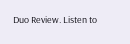Duo Review. Listen to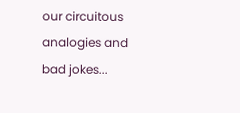our circuitous analogies and bad jokes...